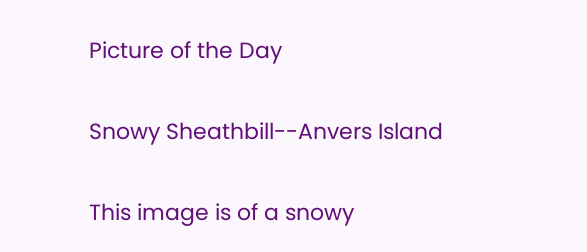Picture of the Day

Snowy Sheathbill--Anvers Island

This image is of a snowy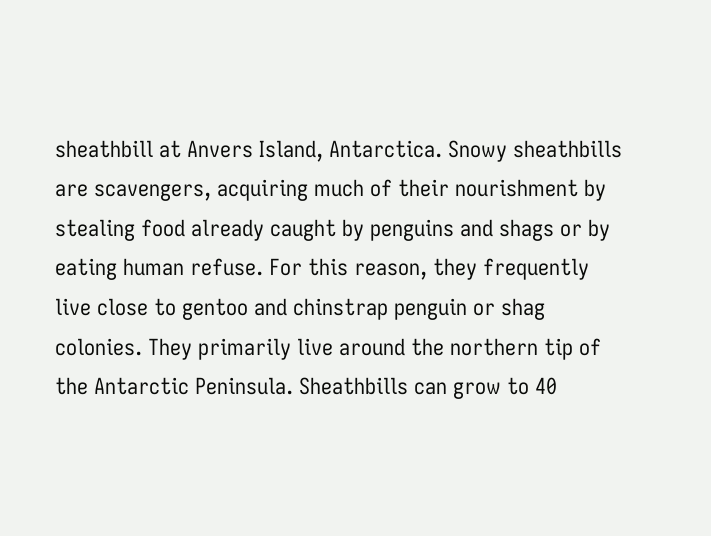sheathbill at Anvers Island, Antarctica. Snowy sheathbills are scavengers, acquiring much of their nourishment by stealing food already caught by penguins and shags or by eating human refuse. For this reason, they frequently live close to gentoo and chinstrap penguin or shag colonies. They primarily live around the northern tip of the Antarctic Peninsula. Sheathbills can grow to 40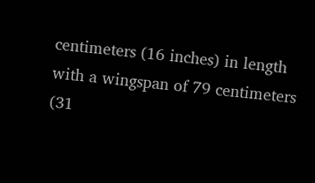centimeters (16 inches) in length with a wingspan of 79 centimeters (31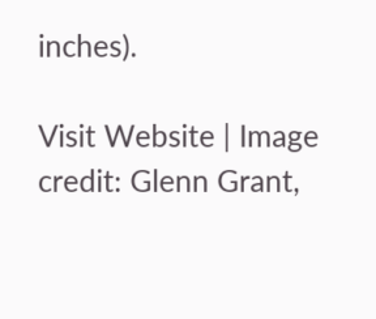inches).

Visit Website | Image credit: Glenn Grant,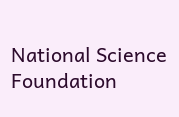National Science Foundation